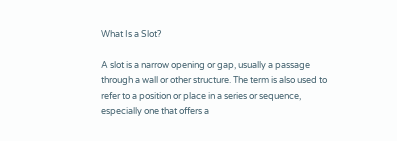What Is a Slot?

A slot is a narrow opening or gap, usually a passage through a wall or other structure. The term is also used to refer to a position or place in a series or sequence, especially one that offers a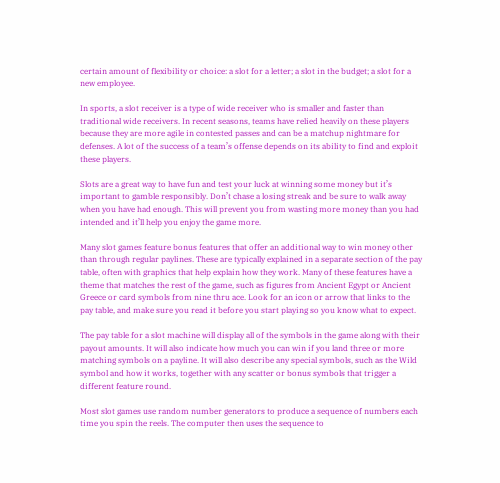certain amount of flexibility or choice: a slot for a letter; a slot in the budget; a slot for a new employee.

In sports, a slot receiver is a type of wide receiver who is smaller and faster than traditional wide receivers. In recent seasons, teams have relied heavily on these players because they are more agile in contested passes and can be a matchup nightmare for defenses. A lot of the success of a team’s offense depends on its ability to find and exploit these players.

Slots are a great way to have fun and test your luck at winning some money but it’s important to gamble responsibly. Don’t chase a losing streak and be sure to walk away when you have had enough. This will prevent you from wasting more money than you had intended and it’ll help you enjoy the game more.

Many slot games feature bonus features that offer an additional way to win money other than through regular paylines. These are typically explained in a separate section of the pay table, often with graphics that help explain how they work. Many of these features have a theme that matches the rest of the game, such as figures from Ancient Egypt or Ancient Greece or card symbols from nine thru ace. Look for an icon or arrow that links to the pay table, and make sure you read it before you start playing so you know what to expect.

The pay table for a slot machine will display all of the symbols in the game along with their payout amounts. It will also indicate how much you can win if you land three or more matching symbols on a payline. It will also describe any special symbols, such as the Wild symbol and how it works, together with any scatter or bonus symbols that trigger a different feature round.

Most slot games use random number generators to produce a sequence of numbers each time you spin the reels. The computer then uses the sequence to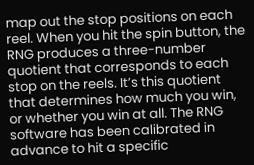map out the stop positions on each reel. When you hit the spin button, the RNG produces a three-number quotient that corresponds to each stop on the reels. It’s this quotient that determines how much you win, or whether you win at all. The RNG software has been calibrated in advance to hit a specific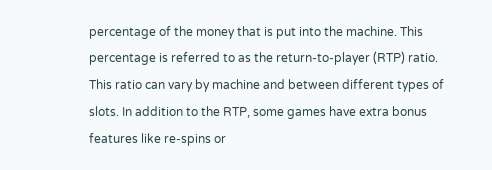percentage of the money that is put into the machine. This percentage is referred to as the return-to-player (RTP) ratio. This ratio can vary by machine and between different types of slots. In addition to the RTP, some games have extra bonus features like re-spins or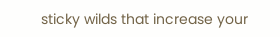sticky wilds that increase your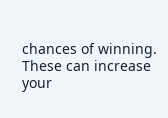chances of winning. These can increase your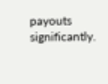payouts significantly.